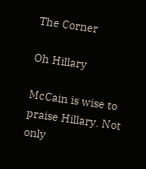The Corner

Oh Hillary

McCain is wise to praise Hillary. Not only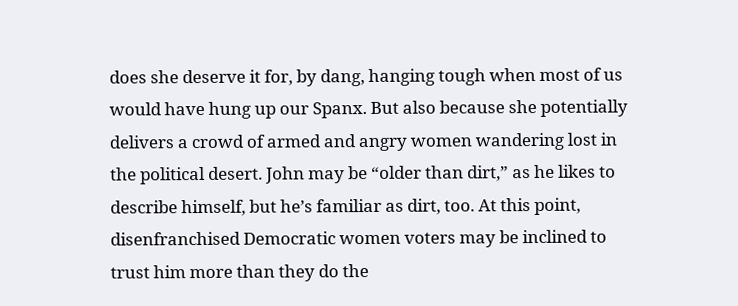does she deserve it for, by dang, hanging tough when most of us would have hung up our Spanx. But also because she potentially delivers a crowd of armed and angry women wandering lost in the political desert. John may be “older than dirt,” as he likes to describe himself, but he’s familiar as dirt, too. At this point, disenfranchised Democratic women voters may be inclined to trust him more than they do the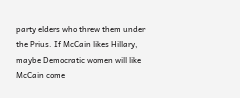party elders who threw them under the Prius. If McCain likes Hillary, maybe Democratic women will like McCain come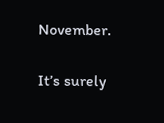November.

It’s surely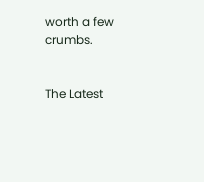worth a few crumbs.


The Latest